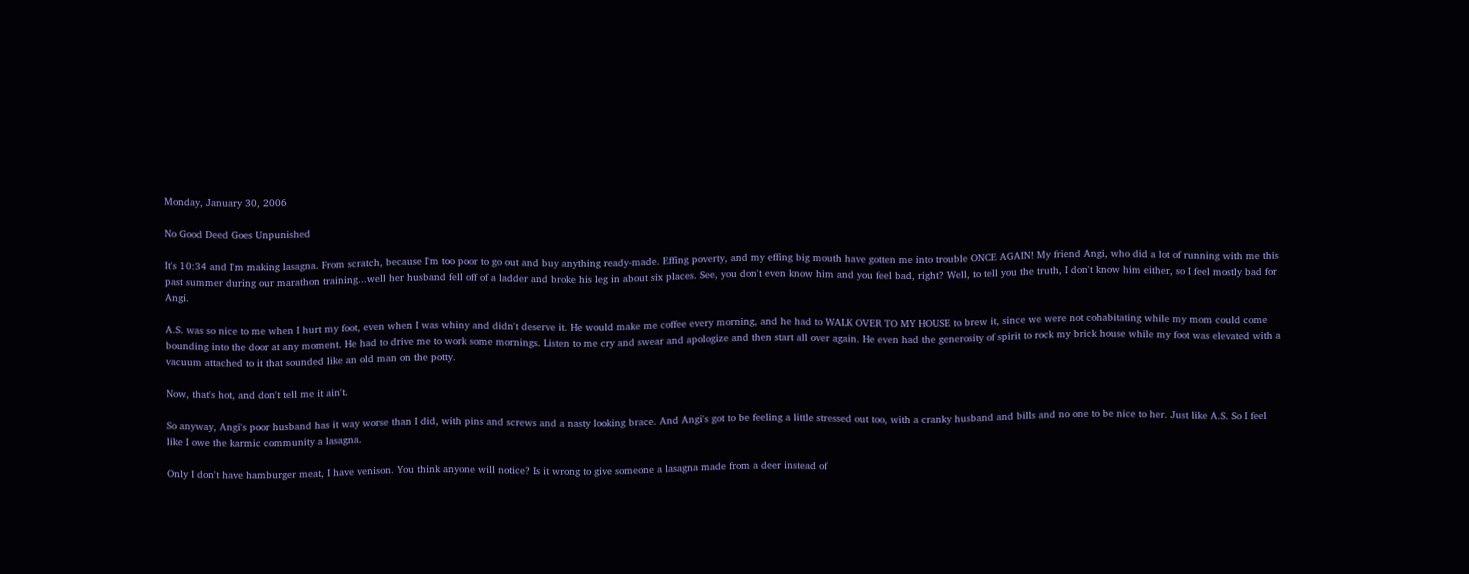Monday, January 30, 2006

No Good Deed Goes Unpunished

It's 10:34 and I'm making lasagna. From scratch, because I'm too poor to go out and buy anything ready-made. Effing poverty, and my effing big mouth have gotten me into trouble ONCE AGAIN! My friend Angi, who did a lot of running with me this past summer during our marathon training...well her husband fell off of a ladder and broke his leg in about six places. See, you don't even know him and you feel bad, right? Well, to tell you the truth, I don't know him either, so I feel mostly bad for Angi.

A.S. was so nice to me when I hurt my foot, even when I was whiny and didn't deserve it. He would make me coffee every morning, and he had to WALK OVER TO MY HOUSE to brew it, since we were not cohabitating while my mom could come bounding into the door at any moment. He had to drive me to work some mornings. Listen to me cry and swear and apologize and then start all over again. He even had the generosity of spirit to rock my brick house while my foot was elevated with a vacuum attached to it that sounded like an old man on the potty.

Now, that's hot, and don't tell me it ain't.

So anyway, Angi's poor husband has it way worse than I did, with pins and screws and a nasty looking brace. And Angi's got to be feeling a little stressed out too, with a cranky husband and bills and no one to be nice to her. Just like A.S. So I feel like I owe the karmic community a lasagna.

Only I don't have hamburger meat, I have venison. You think anyone will notice? Is it wrong to give someone a lasagna made from a deer instead of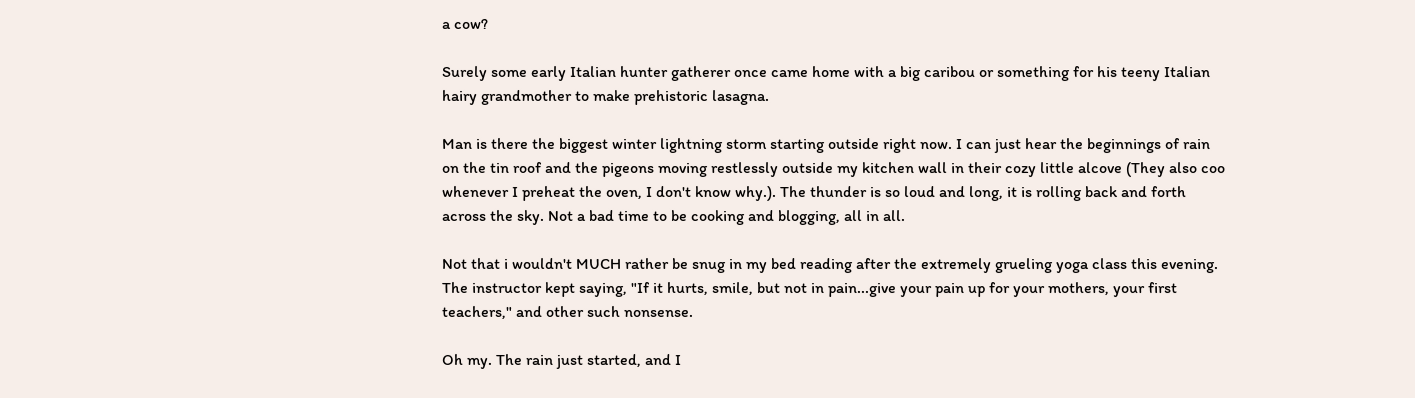a cow?

Surely some early Italian hunter gatherer once came home with a big caribou or something for his teeny Italian hairy grandmother to make prehistoric lasagna.

Man is there the biggest winter lightning storm starting outside right now. I can just hear the beginnings of rain on the tin roof and the pigeons moving restlessly outside my kitchen wall in their cozy little alcove (They also coo whenever I preheat the oven, I don't know why.). The thunder is so loud and long, it is rolling back and forth across the sky. Not a bad time to be cooking and blogging, all in all.

Not that i wouldn't MUCH rather be snug in my bed reading after the extremely grueling yoga class this evening. The instructor kept saying, "If it hurts, smile, but not in pain...give your pain up for your mothers, your first teachers," and other such nonsense.

Oh my. The rain just started, and I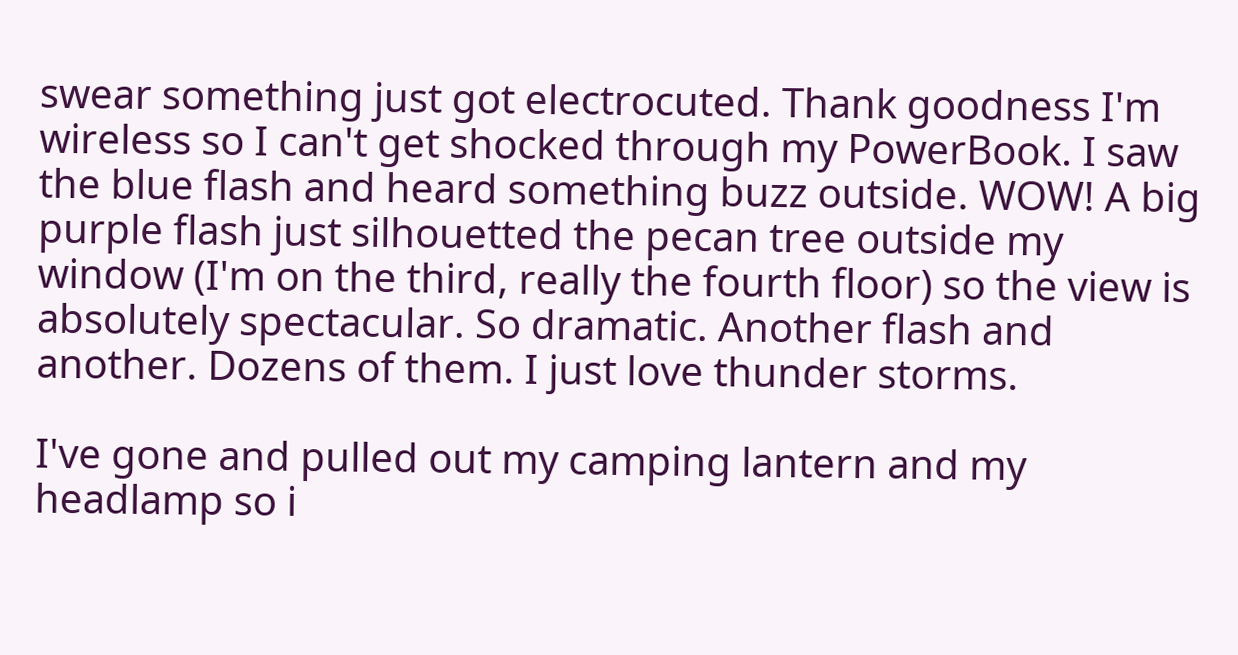swear something just got electrocuted. Thank goodness I'm wireless so I can't get shocked through my PowerBook. I saw the blue flash and heard something buzz outside. WOW! A big purple flash just silhouetted the pecan tree outside my window (I'm on the third, really the fourth floor) so the view is absolutely spectacular. So dramatic. Another flash and another. Dozens of them. I just love thunder storms.

I've gone and pulled out my camping lantern and my headlamp so i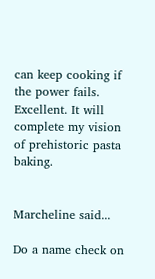can keep cooking if the power fails. Excellent. It will complete my vision of prehistoric pasta baking.


Marcheline said...

Do a name check on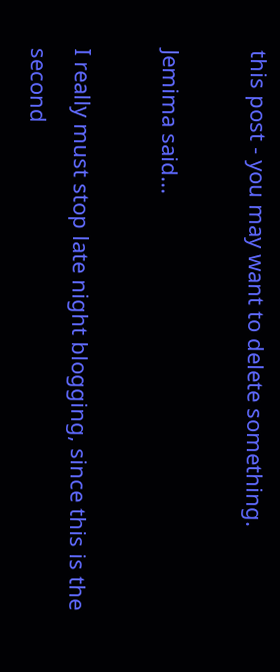this post - you may want to delete something.

Jemima said...

I really must stop late night blogging, since this is the second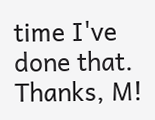time I've done that. Thanks, M!